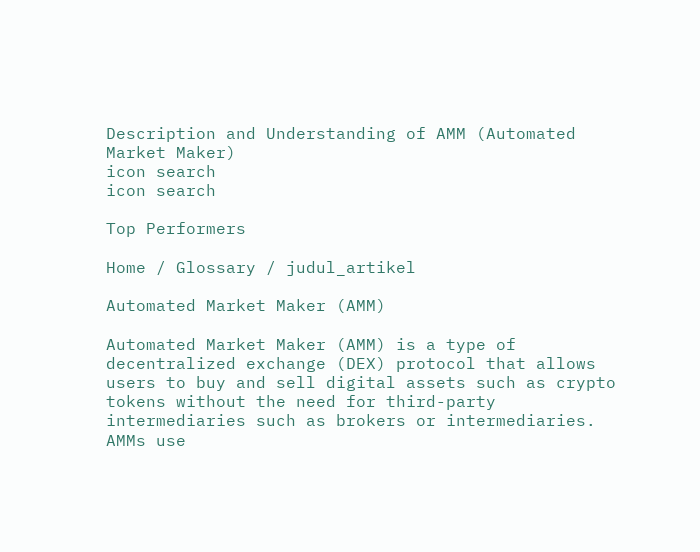Description and Understanding of AMM (Automated Market Maker)
icon search
icon search

Top Performers

Home / Glossary / judul_artikel

Automated Market Maker (AMM)

Automated Market Maker (AMM) is a type of decentralized exchange (DEX) protocol that allows users to buy and sell digital assets such as crypto tokens without the need for third-party intermediaries such as brokers or intermediaries. AMMs use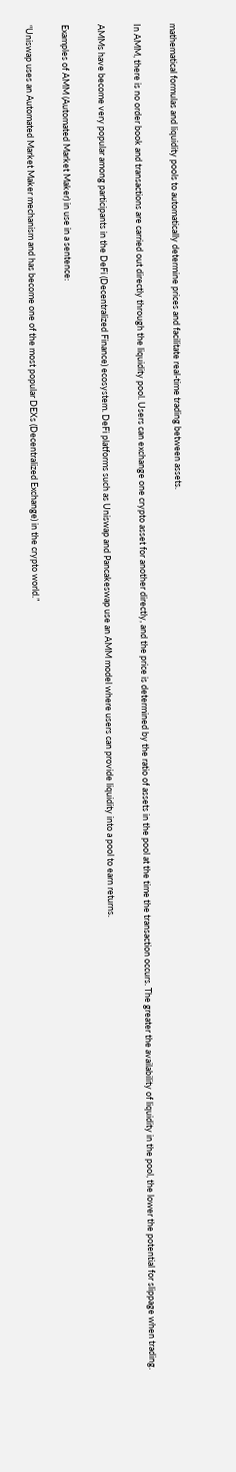mathematical formulas and liquidity pools to automatically determine prices and facilitate real-time trading between assets.


In AMM, there is no order book and transactions are carried out directly through the liquidity pool. Users can exchange one crypto asset for another directly, and the price is determined by the ratio of assets in the pool at the time the transaction occurs. The greater the availability of liquidity in the pool, the lower the potential for slippage when trading.


AMMs have become very popular among participants in the DeFi (Decentralized Finance) ecosystem. DeFi platforms such as Uniswap and Pancakeswap use an AMM model where users can provide liquidity into a pool to earn returns.


Examples of AMM (Automated Market Maker) in use in a sentence:


“Uniswap uses an Automated Market Maker mechanism and has become one of the most popular DEXs (Decentralized Exchange) in the crypto world.”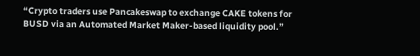“Crypto traders use Pancakeswap to exchange CAKE tokens for BUSD via an Automated Market Maker-based liquidity pool.”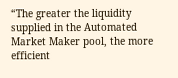“The greater the liquidity supplied in the Automated Market Maker pool, the more efficient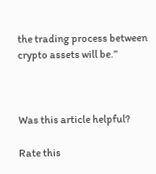the trading process between crypto assets will be.”



Was this article helpful?

Rate this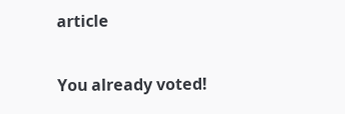article

You already voted!